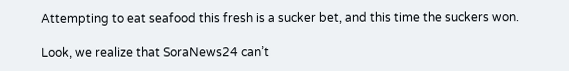Attempting to eat seafood this fresh is a sucker bet, and this time the suckers won.

Look, we realize that SoraNews24 can’t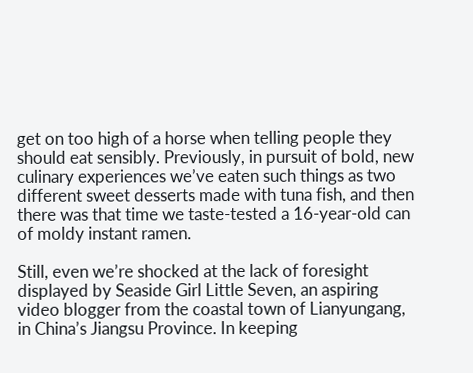get on too high of a horse when telling people they should eat sensibly. Previously, in pursuit of bold, new culinary experiences we’ve eaten such things as two different sweet desserts made with tuna fish, and then there was that time we taste-tested a 16-year-old can of moldy instant ramen.

Still, even we’re shocked at the lack of foresight displayed by Seaside Girl Little Seven, an aspiring video blogger from the coastal town of Lianyungang, in China’s Jiangsu Province. In keeping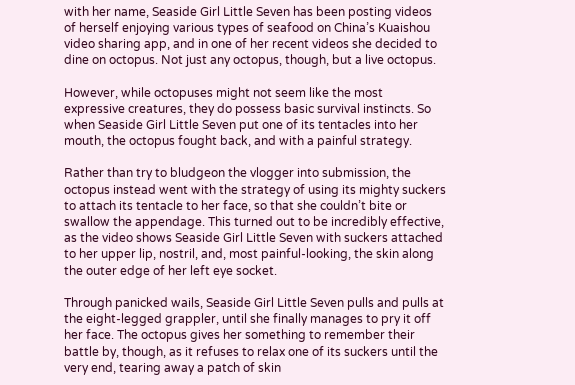with her name, Seaside Girl Little Seven has been posting videos of herself enjoying various types of seafood on China’s Kuaishou video sharing app, and in one of her recent videos she decided to dine on octopus. Not just any octopus, though, but a live octopus.

However, while octopuses might not seem like the most expressive creatures, they do possess basic survival instincts. So when Seaside Girl Little Seven put one of its tentacles into her mouth, the octopus fought back, and with a painful strategy.

Rather than try to bludgeon the vlogger into submission, the octopus instead went with the strategy of using its mighty suckers to attach its tentacle to her face, so that she couldn’t bite or swallow the appendage. This turned out to be incredibly effective, as the video shows Seaside Girl Little Seven with suckers attached to her upper lip, nostril, and, most painful-looking, the skin along the outer edge of her left eye socket.

Through panicked wails, Seaside Girl Little Seven pulls and pulls at the eight-legged grappler, until she finally manages to pry it off her face. The octopus gives her something to remember their battle by, though, as it refuses to relax one of its suckers until the very end, tearing away a patch of skin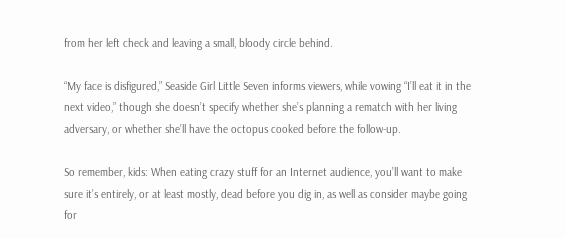from her left check and leaving a small, bloody circle behind.

“My face is disfigured,” Seaside Girl Little Seven informs viewers, while vowing “I’ll eat it in the next video,” though she doesn’t specify whether she’s planning a rematch with her living adversary, or whether she’ll have the octopus cooked before the follow-up.

So remember, kids: When eating crazy stuff for an Internet audience, you’ll want to make sure it’s entirely, or at least mostly, dead before you dig in, as well as consider maybe going for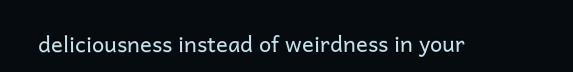deliciousness instead of weirdness in your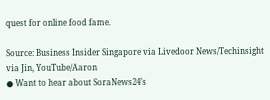quest for online food fame.

Source: Business Insider Singapore via Livedoor News/Techinsight via Jin, YouTube/Aaron
● Want to hear about SoraNews24’s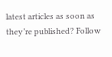latest articles as soon as they’re published? Follow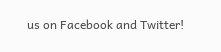us on Facebook and Twitter!